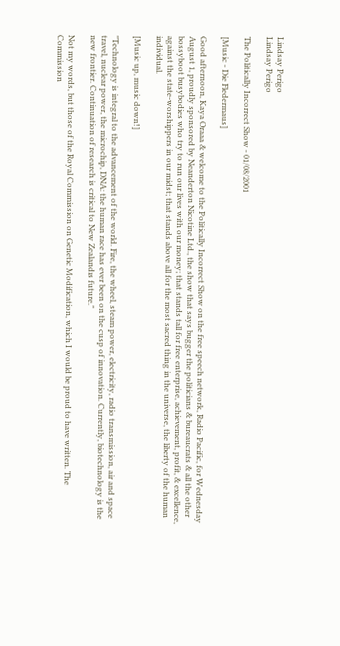Lindsay Perigo
Lindsay Perigo

The Politically Incorrect Show - 01/08/2001

[Music - Die Fledermaus]

Good afternoon, Kaya Oraaa & welcome to the Politically Incorrect Show on the free speech network, Radio Pacific, for Wednesday August 1, proudly sponsored by Neanderton Nicotine Ltd., the show that says bugger the politicians & bureaucrats & all the other bossyboot busybodies who try to run our lives with our money; that stands tall for free enterprise, achievement, profit, & excellence, against the state-worshippers in our midst; that stands above all for the most sacred thing in the universe, the liberty of the human individual.

[Music up, music down!]

"Technology is integral to the advancement of the world. Fire, the wheel, steam power, electricity, radio transmission, air and space travel, nuclear power, the microchip, DNA: the human race has ever been on the cusp of innovation. Currently, biotechnology is the new frontier. Continuation of research is critical to New Zealandıs future."

Not my words, but those of the Royal Commission on Genetic Modification, which I would be proud to have written. The Commission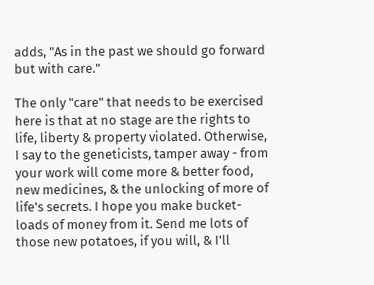adds, "As in the past we should go forward but with care."

The only "care" that needs to be exercised here is that at no stage are the rights to life, liberty & property violated. Otherwise, I say to the geneticists, tamper away - from your work will come more & better food, new medicines, & the unlocking of more of life's secrets. I hope you make bucket-loads of money from it. Send me lots of those new potatoes, if you will, & I'll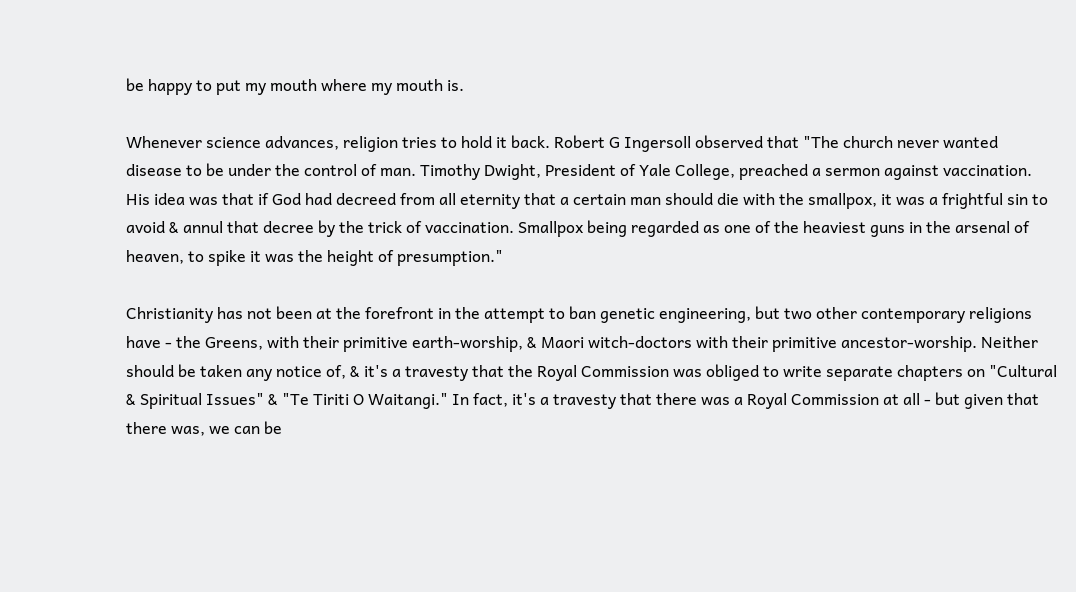be happy to put my mouth where my mouth is.

Whenever science advances, religion tries to hold it back. Robert G Ingersoll observed that "The church never wanted disease to be under the control of man. Timothy Dwight, President of Yale College, preached a sermon against vaccination. His idea was that if God had decreed from all eternity that a certain man should die with the smallpox, it was a frightful sin to avoid & annul that decree by the trick of vaccination. Smallpox being regarded as one of the heaviest guns in the arsenal of heaven, to spike it was the height of presumption."

Christianity has not been at the forefront in the attempt to ban genetic engineering, but two other contemporary religions have - the Greens, with their primitive earth-worship, & Maori witch-doctors with their primitive ancestor-worship. Neither should be taken any notice of, & it's a travesty that the Royal Commission was obliged to write separate chapters on "Cultural & Spiritual Issues" & "Te Tiriti O Waitangi." In fact, it's a travesty that there was a Royal Commission at all - but given that there was, we can be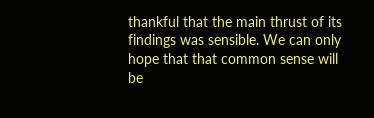thankful that the main thrust of its findings was sensible. We can only hope that that common sense will be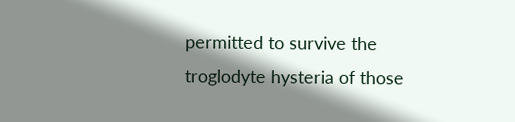permitted to survive the troglodyte hysteria of those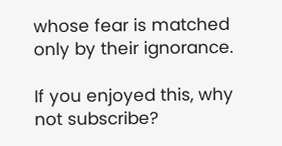whose fear is matched only by their ignorance.

If you enjoyed this, why not subscribe?